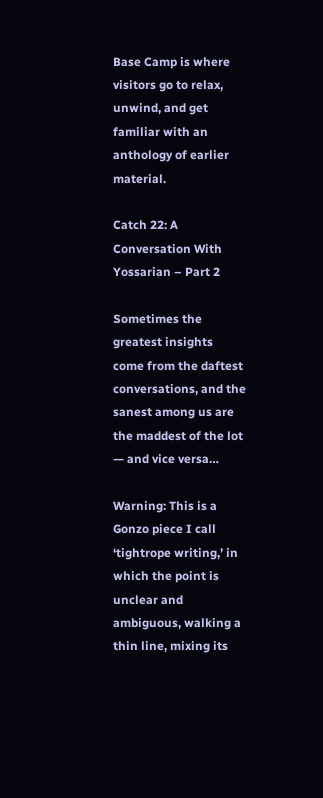Base Camp is where visitors go to relax, unwind, and get familiar with an anthology of earlier material.

Catch 22: A Conversation With Yossarian – Part 2

Sometimes the greatest insights come from the daftest conversations, and the sanest among us are the maddest of the lot — and vice versa…

Warning: This is a Gonzo piece I call ‘tightrope writing,’ in which the point is unclear and ambiguous, walking a thin line, mixing its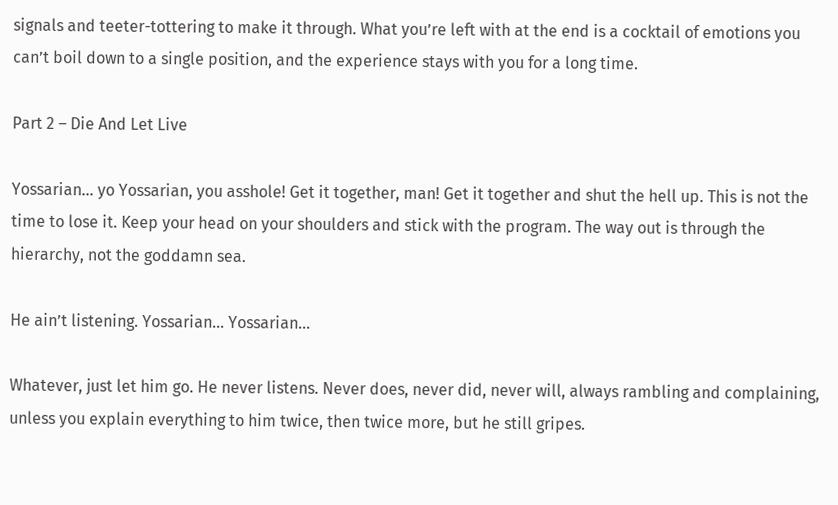signals and teeter-tottering to make it through. What you’re left with at the end is a cocktail of emotions you can’t boil down to a single position, and the experience stays with you for a long time.

Part 2 – Die And Let Live

Yossarian… yo Yossarian, you asshole! Get it together, man! Get it together and shut the hell up. This is not the time to lose it. Keep your head on your shoulders and stick with the program. The way out is through the hierarchy, not the goddamn sea.

He ain’t listening. Yossarian… Yossarian…

Whatever, just let him go. He never listens. Never does, never did, never will, always rambling and complaining, unless you explain everything to him twice, then twice more, but he still gripes.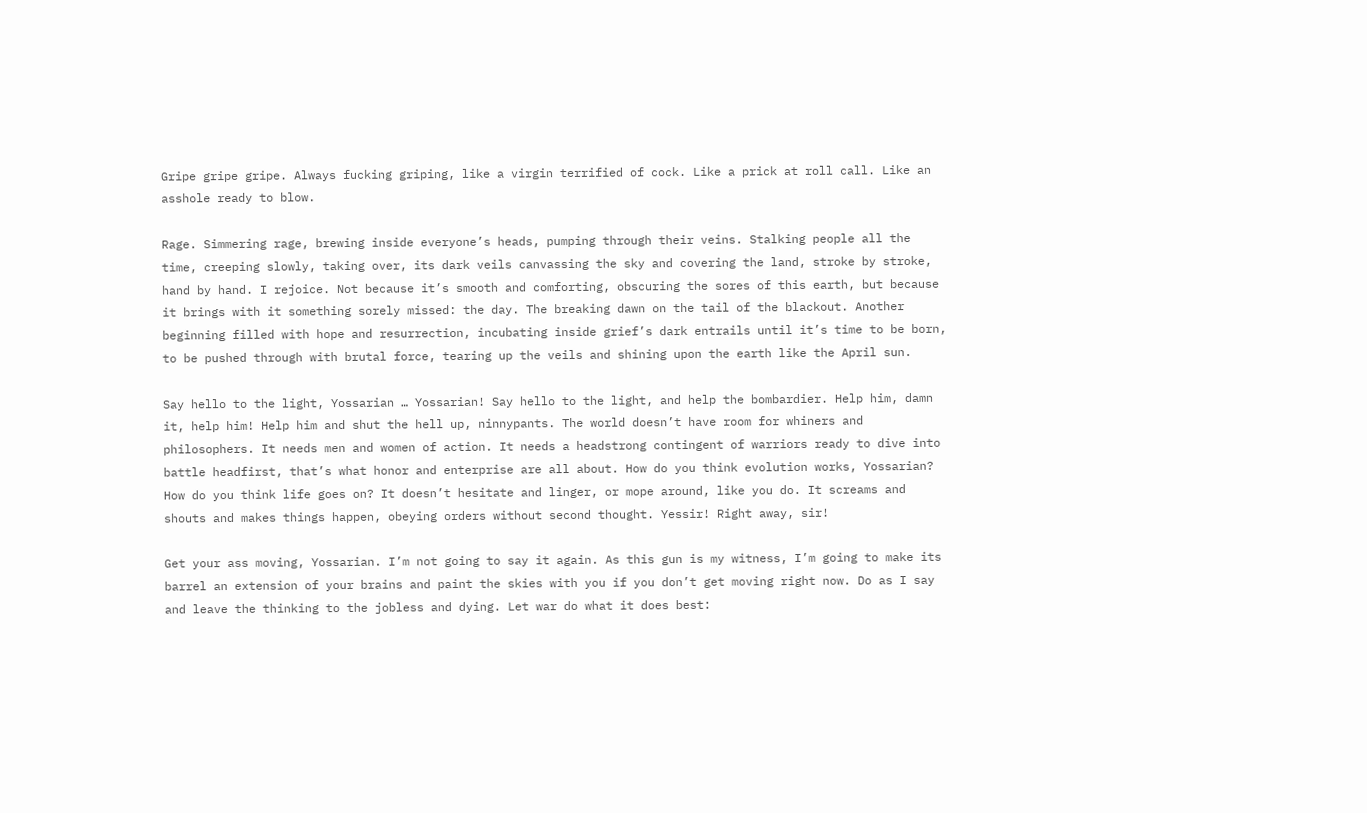Gripe gripe gripe. Always fucking griping, like a virgin terrified of cock. Like a prick at roll call. Like an asshole ready to blow.

Rage. Simmering rage, brewing inside everyone’s heads, pumping through their veins. Stalking people all the time, creeping slowly, taking over, its dark veils canvassing the sky and covering the land, stroke by stroke, hand by hand. I rejoice. Not because it’s smooth and comforting, obscuring the sores of this earth, but because it brings with it something sorely missed: the day. The breaking dawn on the tail of the blackout. Another beginning filled with hope and resurrection, incubating inside grief’s dark entrails until it’s time to be born, to be pushed through with brutal force, tearing up the veils and shining upon the earth like the April sun.

Say hello to the light, Yossarian … Yossarian! Say hello to the light, and help the bombardier. Help him, damn it, help him! Help him and shut the hell up, ninnypants. The world doesn’t have room for whiners and philosophers. It needs men and women of action. It needs a headstrong contingent of warriors ready to dive into battle headfirst, that’s what honor and enterprise are all about. How do you think evolution works, Yossarian? How do you think life goes on? It doesn’t hesitate and linger, or mope around, like you do. It screams and shouts and makes things happen, obeying orders without second thought. Yessir! Right away, sir!

Get your ass moving, Yossarian. I’m not going to say it again. As this gun is my witness, I’m going to make its barrel an extension of your brains and paint the skies with you if you don’t get moving right now. Do as I say and leave the thinking to the jobless and dying. Let war do what it does best: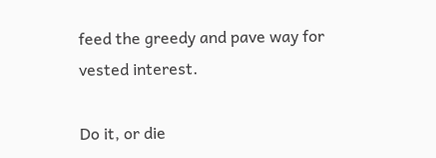feed the greedy and pave way for vested interest.

Do it, or die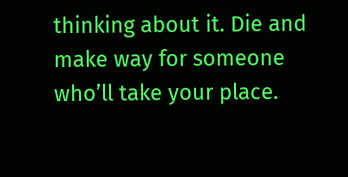thinking about it. Die and make way for someone who’ll take your place.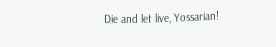Die and let live, Yossarian!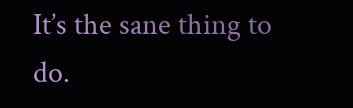It’s the sane thing to do.